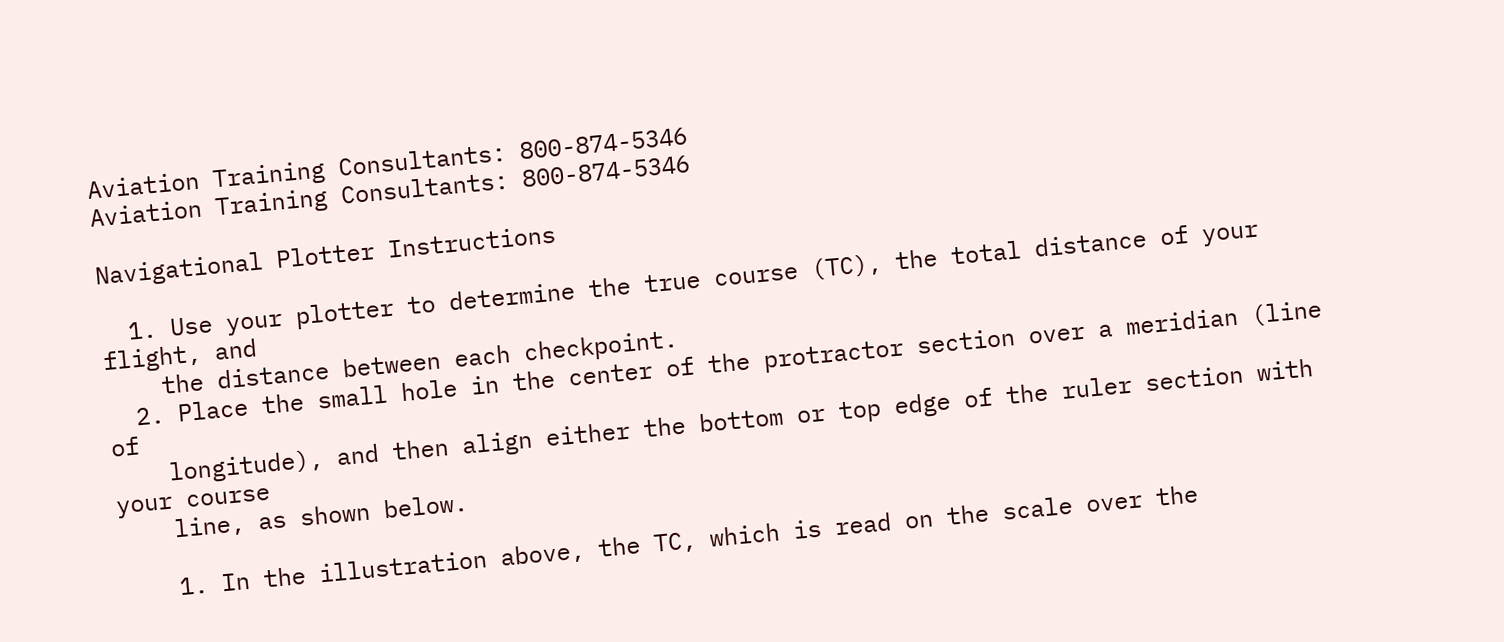Aviation Training Consultants: 800-874-5346
Aviation Training Consultants: 800-874-5346

Navigational Plotter Instructions

  1. Use your plotter to determine the true course (TC), the total distance of your flight, and
    the distance between each checkpoint.
  2. Place the small hole in the center of the protractor section over a meridian (line of
    longitude), and then align either the bottom or top edge of the ruler section with your course
    line, as shown below.

    1. In the illustration above, the TC, which is read on the scale over the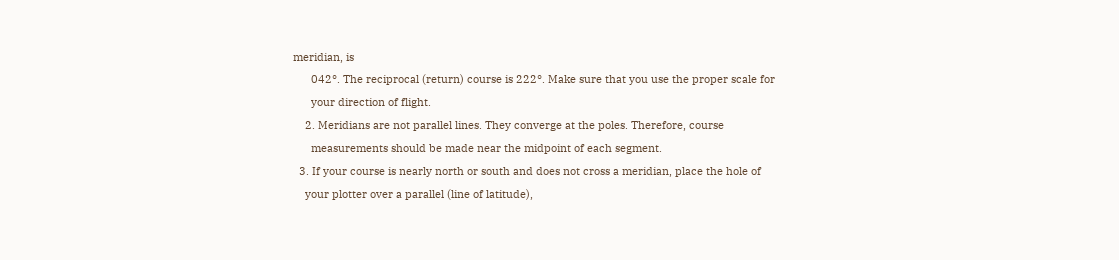meridian, is
      042°. The reciprocal (return) course is 222°. Make sure that you use the proper scale for
      your direction of flight.
    2. Meridians are not parallel lines. They converge at the poles. Therefore, course
      measurements should be made near the midpoint of each segment.
  3. If your course is nearly north or south and does not cross a meridian, place the hole of
    your plotter over a parallel (line of latitude),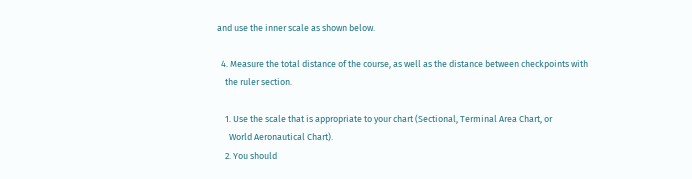and use the inner scale as shown below.

  4. Measure the total distance of the course, as well as the distance between checkpoints with
    the ruler section.

    1. Use the scale that is appropriate to your chart (Sectional, Terminal Area Chart, or
      World Aeronautical Chart).
    2. You should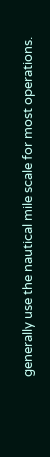generally use the nautical mile scale for most operations.